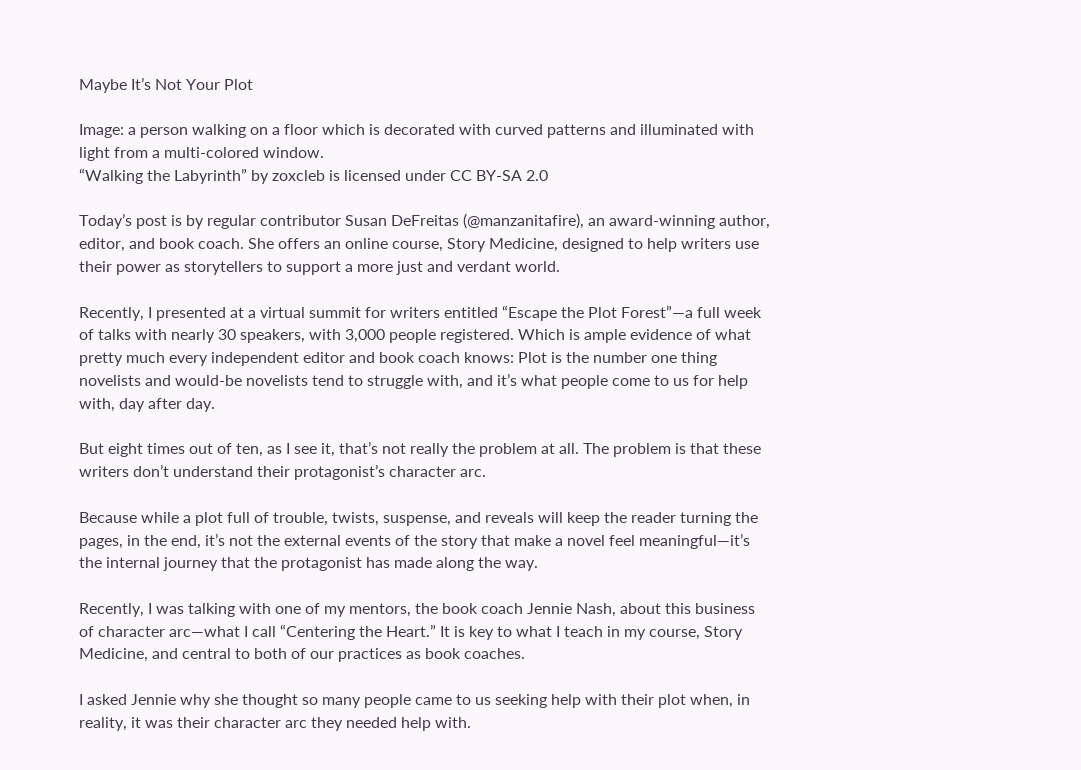Maybe It’s Not Your Plot

Image: a person walking on a floor which is decorated with curved patterns and illuminated with light from a multi-colored window.
“Walking the Labyrinth” by zoxcleb is licensed under CC BY-SA 2.0

Today’s post is by regular contributor Susan DeFreitas (@manzanitafire), an award-winning author, editor, and book coach. She offers an online course, Story Medicine, designed to help writers use their power as storytellers to support a more just and verdant world.

Recently, I presented at a virtual summit for writers entitled “Escape the Plot Forest”—a full week of talks with nearly 30 speakers, with 3,000 people registered. Which is ample evidence of what pretty much every independent editor and book coach knows: Plot is the number one thing novelists and would-be novelists tend to struggle with, and it’s what people come to us for help with, day after day.

But eight times out of ten, as I see it, that’s not really the problem at all. The problem is that these writers don’t understand their protagonist’s character arc.

Because while a plot full of trouble, twists, suspense, and reveals will keep the reader turning the pages, in the end, it’s not the external events of the story that make a novel feel meaningful—it’s the internal journey that the protagonist has made along the way.

Recently, I was talking with one of my mentors, the book coach Jennie Nash, about this business of character arc—what I call “Centering the Heart.” It is key to what I teach in my course, Story Medicine, and central to both of our practices as book coaches.

I asked Jennie why she thought so many people came to us seeking help with their plot when, in reality, it was their character arc they needed help with.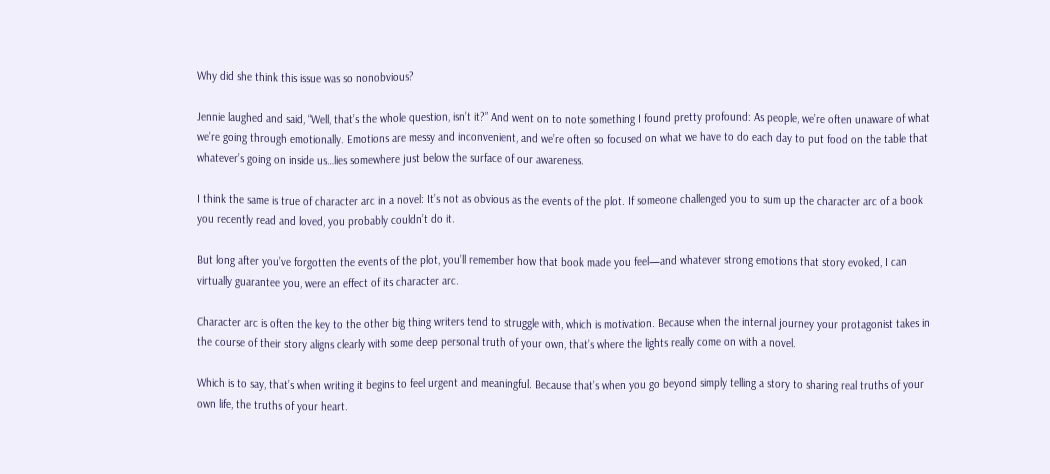Why did she think this issue was so nonobvious?

Jennie laughed and said, “Well, that’s the whole question, isn’t it?” And went on to note something I found pretty profound: As people, we’re often unaware of what we’re going through emotionally. Emotions are messy and inconvenient, and we’re often so focused on what we have to do each day to put food on the table that whatever’s going on inside us…lies somewhere just below the surface of our awareness.

I think the same is true of character arc in a novel: It’s not as obvious as the events of the plot. If someone challenged you to sum up the character arc of a book you recently read and loved, you probably couldn’t do it.

But long after you’ve forgotten the events of the plot, you’ll remember how that book made you feel—and whatever strong emotions that story evoked, I can virtually guarantee you, were an effect of its character arc.

Character arc is often the key to the other big thing writers tend to struggle with, which is motivation. Because when the internal journey your protagonist takes in the course of their story aligns clearly with some deep personal truth of your own, that’s where the lights really come on with a novel.

Which is to say, that’s when writing it begins to feel urgent and meaningful. Because that’s when you go beyond simply telling a story to sharing real truths of your own life, the truths of your heart.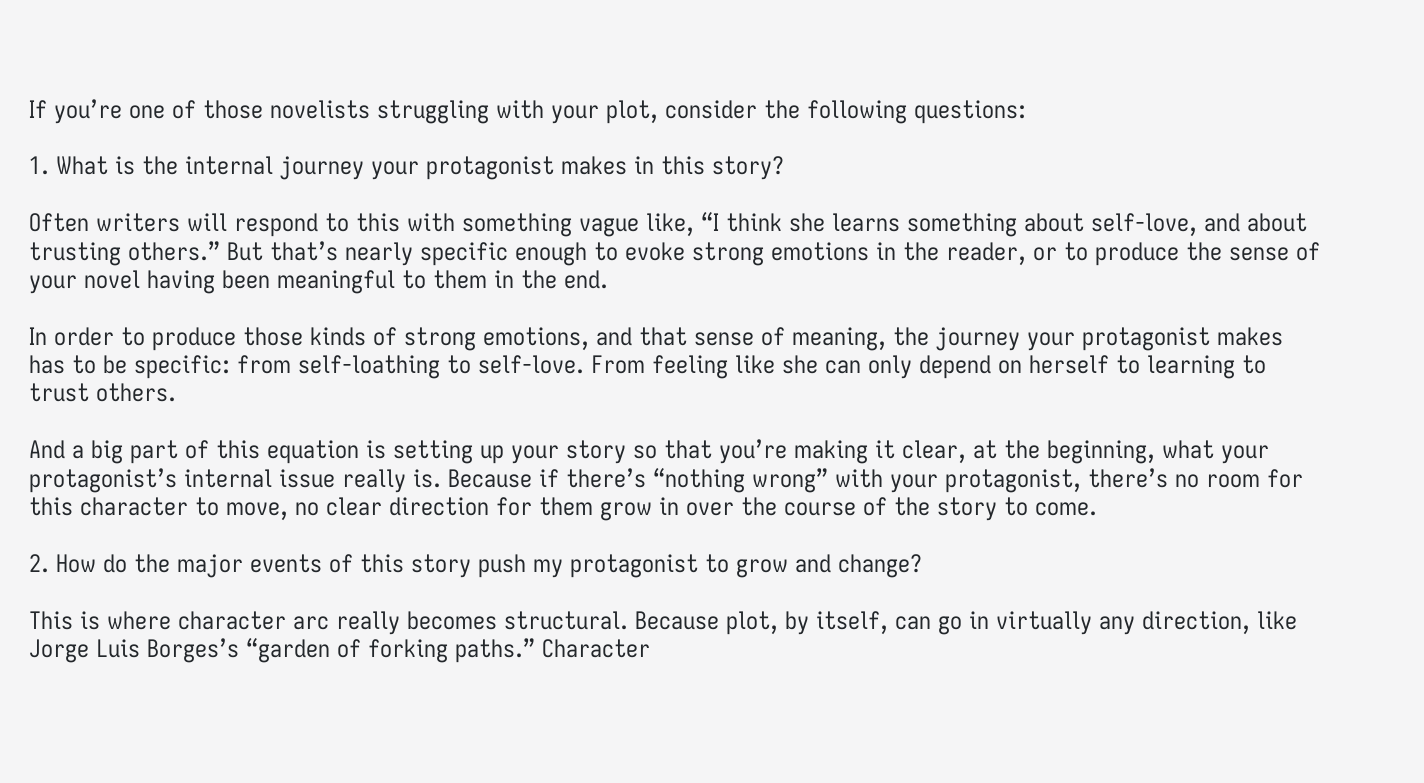If you’re one of those novelists struggling with your plot, consider the following questions:

1. What is the internal journey your protagonist makes in this story?

Often writers will respond to this with something vague like, “I think she learns something about self-love, and about trusting others.” But that’s nearly specific enough to evoke strong emotions in the reader, or to produce the sense of your novel having been meaningful to them in the end.

In order to produce those kinds of strong emotions, and that sense of meaning, the journey your protagonist makes has to be specific: from self-loathing to self-love. From feeling like she can only depend on herself to learning to trust others.

And a big part of this equation is setting up your story so that you’re making it clear, at the beginning, what your protagonist’s internal issue really is. Because if there’s “nothing wrong” with your protagonist, there’s no room for this character to move, no clear direction for them grow in over the course of the story to come.

2. How do the major events of this story push my protagonist to grow and change?

This is where character arc really becomes structural. Because plot, by itself, can go in virtually any direction, like Jorge Luis Borges’s “garden of forking paths.” Character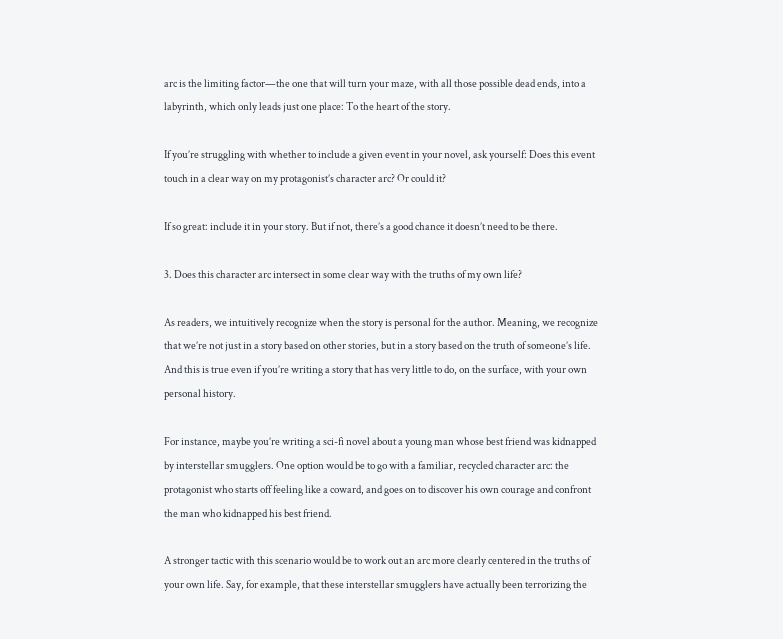arc is the limiting factor—the one that will turn your maze, with all those possible dead ends, into a labyrinth, which only leads just one place: To the heart of the story.

If you’re struggling with whether to include a given event in your novel, ask yourself: Does this event touch in a clear way on my protagonist’s character arc? Or could it?

If so great: include it in your story. But if not, there’s a good chance it doesn’t need to be there.

3. Does this character arc intersect in some clear way with the truths of my own life?

As readers, we intuitively recognize when the story is personal for the author. Meaning, we recognize that we’re not just in a story based on other stories, but in a story based on the truth of someone’s life. And this is true even if you’re writing a story that has very little to do, on the surface, with your own personal history.

For instance, maybe you’re writing a sci-fi novel about a young man whose best friend was kidnapped by interstellar smugglers. One option would be to go with a familiar, recycled character arc: the protagonist who starts off feeling like a coward, and goes on to discover his own courage and confront the man who kidnapped his best friend.

A stronger tactic with this scenario would be to work out an arc more clearly centered in the truths of your own life. Say, for example, that these interstellar smugglers have actually been terrorizing the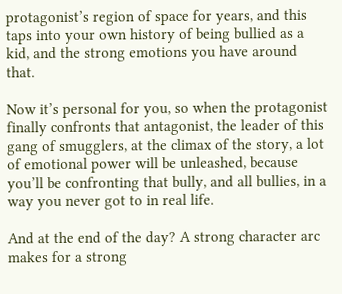protagonist’s region of space for years, and this taps into your own history of being bullied as a kid, and the strong emotions you have around that.

Now it’s personal for you, so when the protagonist finally confronts that antagonist, the leader of this gang of smugglers, at the climax of the story, a lot of emotional power will be unleashed, because you’ll be confronting that bully, and all bullies, in a way you never got to in real life.

And at the end of the day? A strong character arc makes for a strong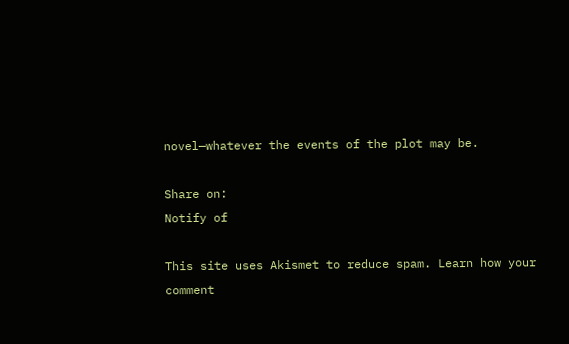novel—whatever the events of the plot may be.

Share on:
Notify of

This site uses Akismet to reduce spam. Learn how your comment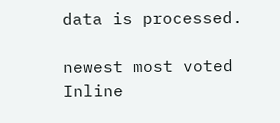data is processed.

newest most voted
Inline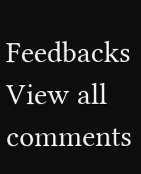Feedbacks
View all comments